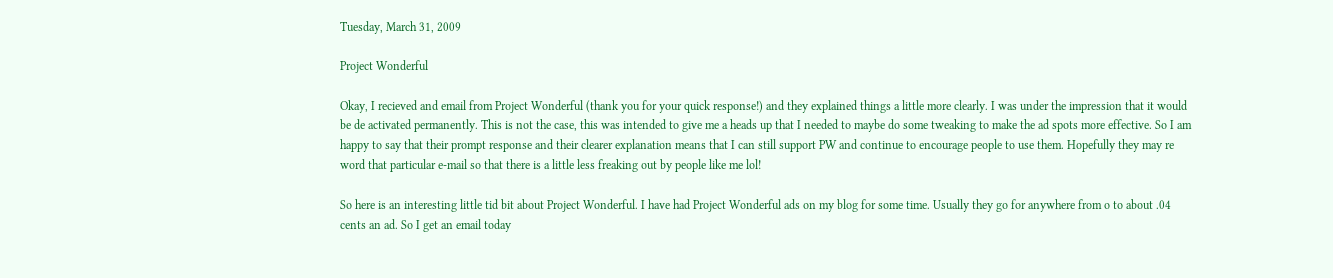Tuesday, March 31, 2009

Project Wonderful

Okay, I recieved and email from Project Wonderful (thank you for your quick response!) and they explained things a little more clearly. I was under the impression that it would be de activated permanently. This is not the case, this was intended to give me a heads up that I needed to maybe do some tweaking to make the ad spots more effective. So I am happy to say that their prompt response and their clearer explanation means that I can still support PW and continue to encourage people to use them. Hopefully they may re word that particular e-mail so that there is a little less freaking out by people like me lol!

So here is an interesting little tid bit about Project Wonderful. I have had Project Wonderful ads on my blog for some time. Usually they go for anywhere from o to about .04 cents an ad. So I get an email today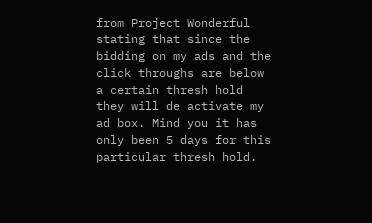from Project Wonderful stating that since the bidding on my ads and the click throughs are below a certain thresh hold they will de activate my ad box. Mind you it has only been 5 days for this particular thresh hold.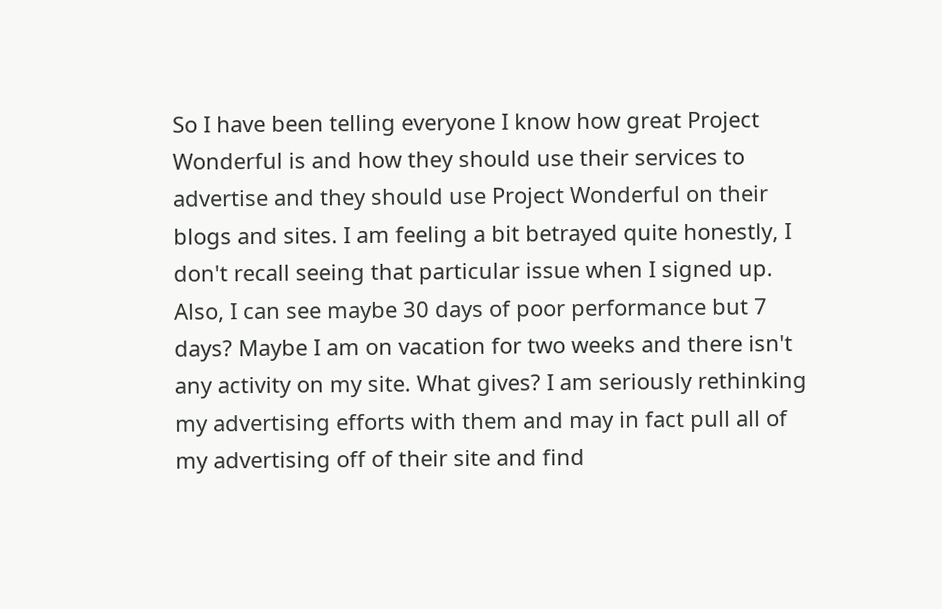So I have been telling everyone I know how great Project Wonderful is and how they should use their services to advertise and they should use Project Wonderful on their blogs and sites. I am feeling a bit betrayed quite honestly, I don't recall seeing that particular issue when I signed up. Also, I can see maybe 30 days of poor performance but 7 days? Maybe I am on vacation for two weeks and there isn't any activity on my site. What gives? I am seriously rethinking my advertising efforts with them and may in fact pull all of my advertising off of their site and find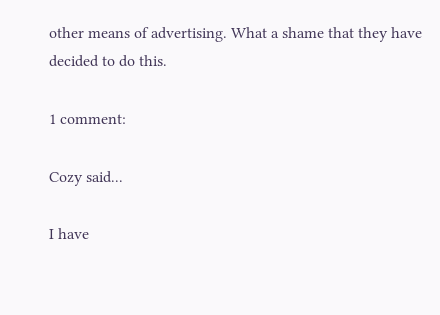other means of advertising. What a shame that they have decided to do this.

1 comment:

Cozy said...

I have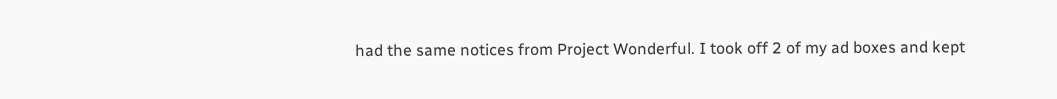had the same notices from Project Wonderful. I took off 2 of my ad boxes and kept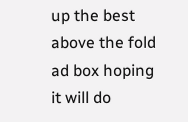up the best above the fold ad box hoping it will do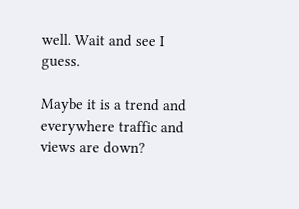well. Wait and see I guess.

Maybe it is a trend and everywhere traffic and views are down?